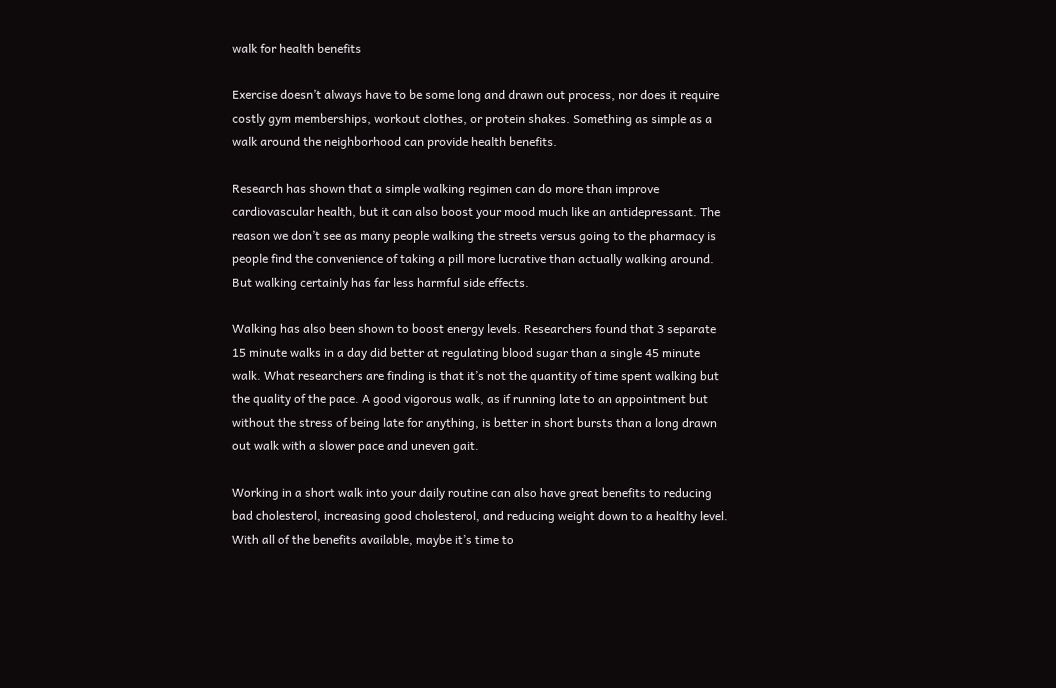walk for health benefits

Exercise doesn’t always have to be some long and drawn out process, nor does it require costly gym memberships, workout clothes, or protein shakes. Something as simple as a walk around the neighborhood can provide health benefits.

Research has shown that a simple walking regimen can do more than improve cardiovascular health, but it can also boost your mood much like an antidepressant. The reason we don’t see as many people walking the streets versus going to the pharmacy is people find the convenience of taking a pill more lucrative than actually walking around. But walking certainly has far less harmful side effects.

Walking has also been shown to boost energy levels. Researchers found that 3 separate 15 minute walks in a day did better at regulating blood sugar than a single 45 minute walk. What researchers are finding is that it’s not the quantity of time spent walking but the quality of the pace. A good vigorous walk, as if running late to an appointment but without the stress of being late for anything, is better in short bursts than a long drawn out walk with a slower pace and uneven gait.

Working in a short walk into your daily routine can also have great benefits to reducing bad cholesterol, increasing good cholesterol, and reducing weight down to a healthy level. With all of the benefits available, maybe it’s time to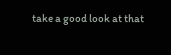take a good look at that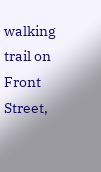walking trail on Front Street,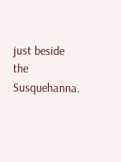just beside the Susquehanna.